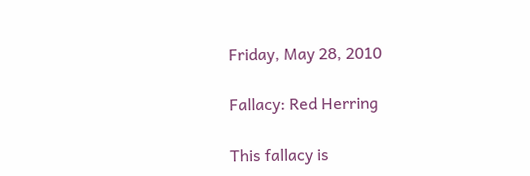Friday, May 28, 2010

Fallacy: Red Herring

This fallacy is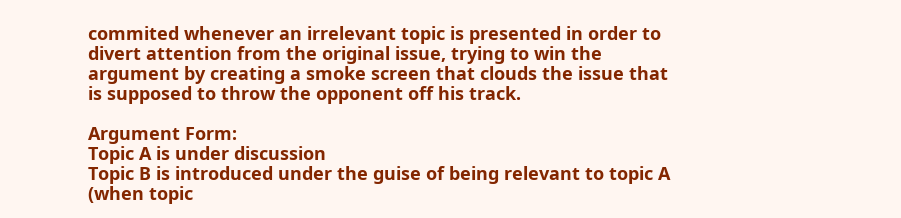commited whenever an irrelevant topic is presented in order to divert attention from the original issue, trying to win the argument by creating a smoke screen that clouds the issue that is supposed to throw the opponent off his track.

Argument Form:
Topic A is under discussion
Topic B is introduced under the guise of being relevant to topic A (when topic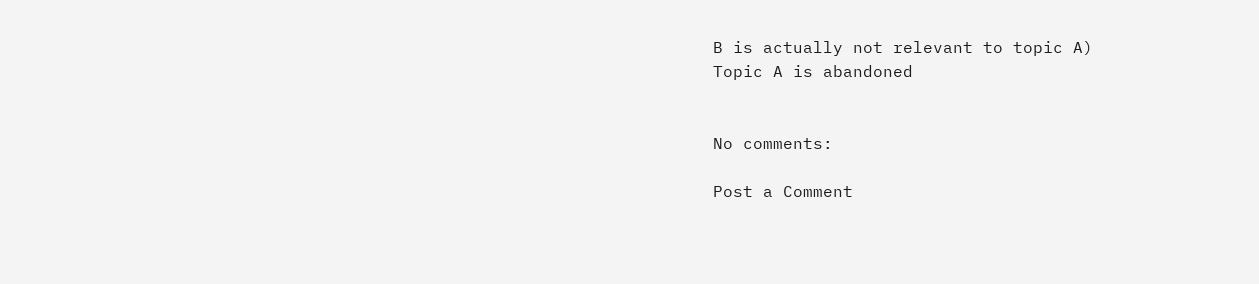B is actually not relevant to topic A)
Topic A is abandoned


No comments:

Post a Comment